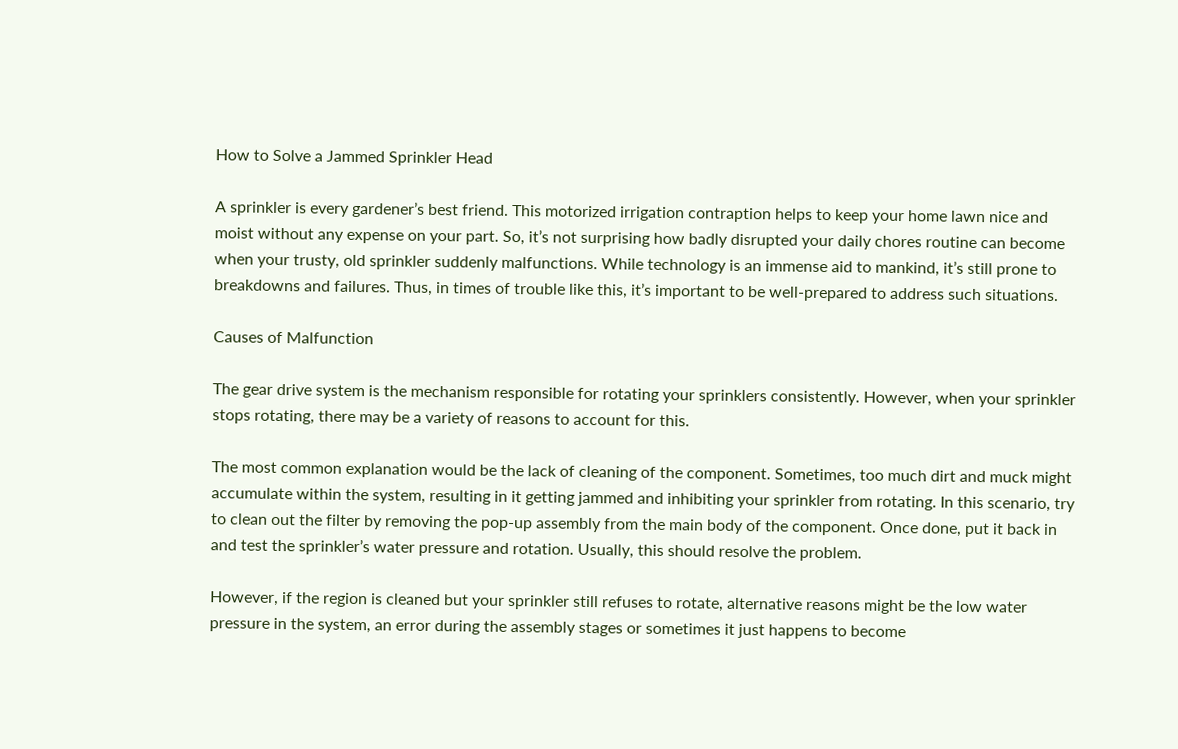How to Solve a Jammed Sprinkler Head

A sprinkler is every gardener’s best friend. This motorized irrigation contraption helps to keep your home lawn nice and moist without any expense on your part. So, it’s not surprising how badly disrupted your daily chores routine can become when your trusty, old sprinkler suddenly malfunctions. While technology is an immense aid to mankind, it’s still prone to breakdowns and failures. Thus, in times of trouble like this, it’s important to be well-prepared to address such situations.

Causes of Malfunction

The gear drive system is the mechanism responsible for rotating your sprinklers consistently. However, when your sprinkler stops rotating, there may be a variety of reasons to account for this.

The most common explanation would be the lack of cleaning of the component. Sometimes, too much dirt and muck might accumulate within the system, resulting in it getting jammed and inhibiting your sprinkler from rotating. In this scenario, try to clean out the filter by removing the pop-up assembly from the main body of the component. Once done, put it back in and test the sprinkler’s water pressure and rotation. Usually, this should resolve the problem.

However, if the region is cleaned but your sprinkler still refuses to rotate, alternative reasons might be the low water pressure in the system, an error during the assembly stages or sometimes it just happens to become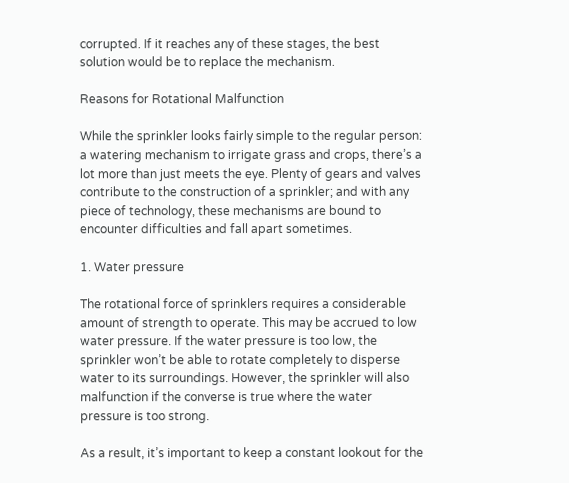corrupted. If it reaches any of these stages, the best solution would be to replace the mechanism.

Reasons for Rotational Malfunction

While the sprinkler looks fairly simple to the regular person: a watering mechanism to irrigate grass and crops, there’s a lot more than just meets the eye. Plenty of gears and valves contribute to the construction of a sprinkler; and with any piece of technology, these mechanisms are bound to encounter difficulties and fall apart sometimes.

1. Water pressure

The rotational force of sprinklers requires a considerable amount of strength to operate. This may be accrued to low water pressure. If the water pressure is too low, the sprinkler won’t be able to rotate completely to disperse water to its surroundings. However, the sprinkler will also malfunction if the converse is true where the water pressure is too strong.

As a result, it’s important to keep a constant lookout for the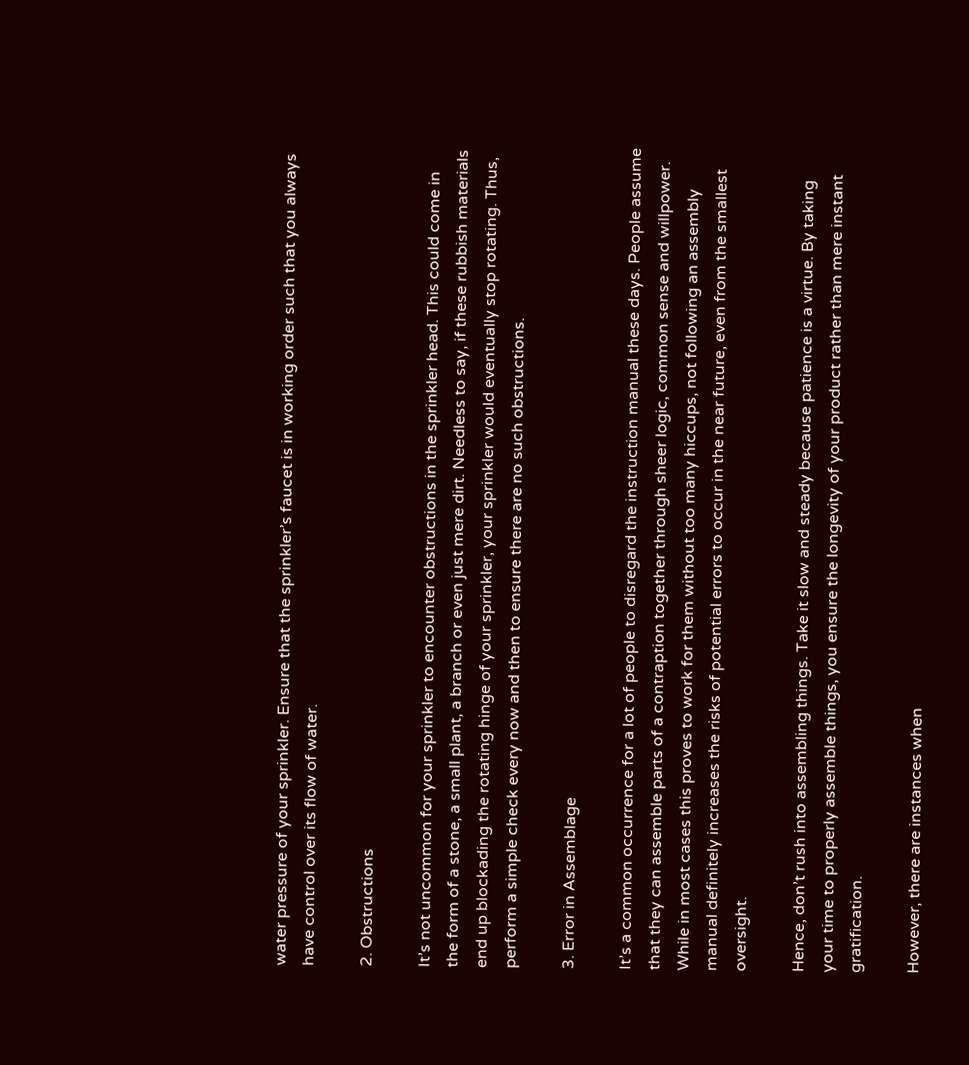water pressure of your sprinkler. Ensure that the sprinkler’s faucet is in working order such that you always have control over its flow of water.

2. Obstructions

It’s not uncommon for your sprinkler to encounter obstructions in the sprinkler head. This could come in the form of a stone, a small plant, a branch or even just mere dirt. Needless to say, if these rubbish materials end up blockading the rotating hinge of your sprinkler, your sprinkler would eventually stop rotating. Thus, perform a simple check every now and then to ensure there are no such obstructions.

3. Error in Assemblage

It’s a common occurrence for a lot of people to disregard the instruction manual these days. People assume that they can assemble parts of a contraption together through sheer logic, common sense and willpower. While in most cases this proves to work for them without too many hiccups, not following an assembly manual definitely increases the risks of potential errors to occur in the near future, even from the smallest oversight.

Hence, don’t rush into assembling things. Take it slow and steady because patience is a virtue. By taking your time to properly assemble things, you ensure the longevity of your product rather than mere instant gratification.

However, there are instances when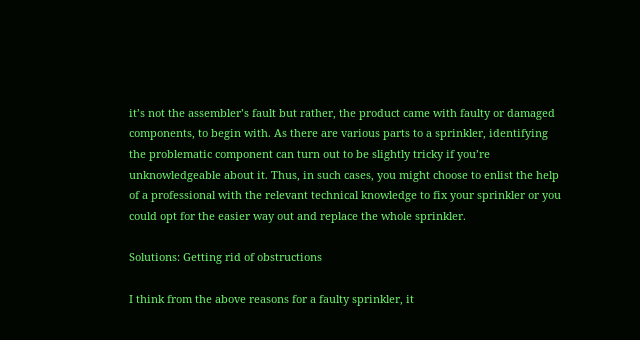it’s not the assembler’s fault but rather, the product came with faulty or damaged components, to begin with. As there are various parts to a sprinkler, identifying the problematic component can turn out to be slightly tricky if you’re unknowledgeable about it. Thus, in such cases, you might choose to enlist the help of a professional with the relevant technical knowledge to fix your sprinkler or you could opt for the easier way out and replace the whole sprinkler.

Solutions: Getting rid of obstructions

I think from the above reasons for a faulty sprinkler, it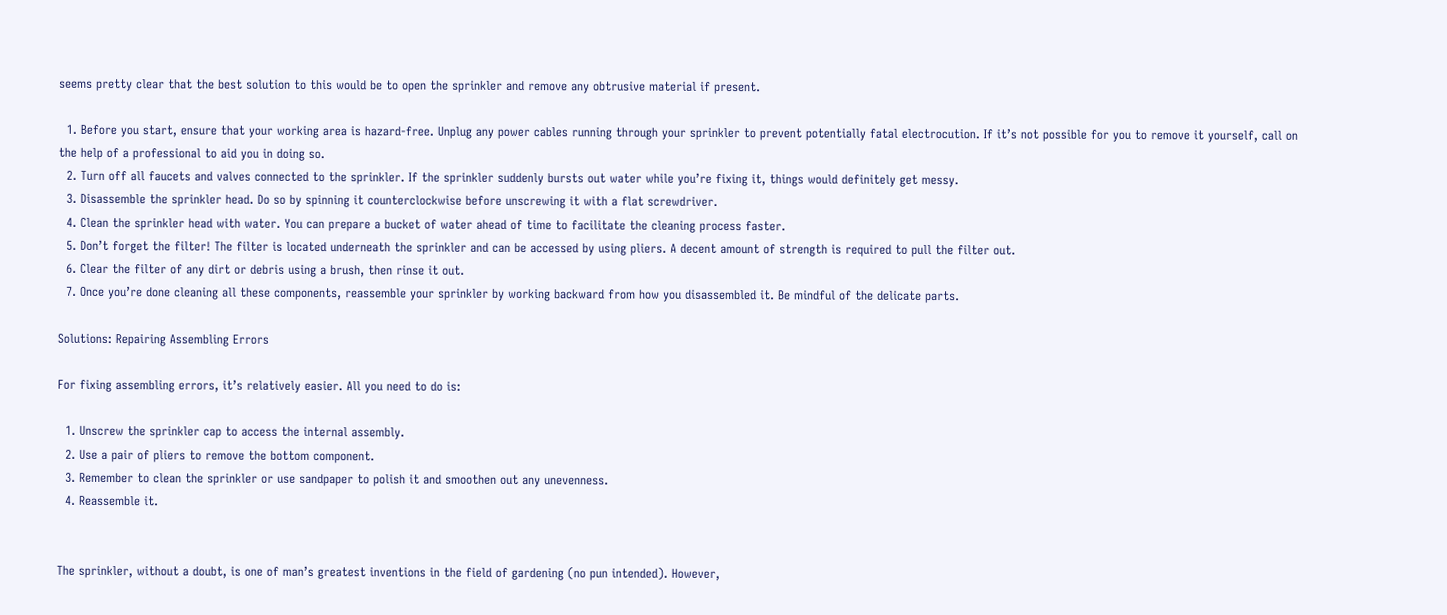seems pretty clear that the best solution to this would be to open the sprinkler and remove any obtrusive material if present.

  1. Before you start, ensure that your working area is hazard-free. Unplug any power cables running through your sprinkler to prevent potentially fatal electrocution. If it’s not possible for you to remove it yourself, call on the help of a professional to aid you in doing so.
  2. Turn off all faucets and valves connected to the sprinkler. If the sprinkler suddenly bursts out water while you’re fixing it, things would definitely get messy.
  3. Disassemble the sprinkler head. Do so by spinning it counterclockwise before unscrewing it with a flat screwdriver.
  4. Clean the sprinkler head with water. You can prepare a bucket of water ahead of time to facilitate the cleaning process faster.
  5. Don’t forget the filter! The filter is located underneath the sprinkler and can be accessed by using pliers. A decent amount of strength is required to pull the filter out.
  6. Clear the filter of any dirt or debris using a brush, then rinse it out.
  7. Once you’re done cleaning all these components, reassemble your sprinkler by working backward from how you disassembled it. Be mindful of the delicate parts.

Solutions: Repairing Assembling Errors

For fixing assembling errors, it’s relatively easier. All you need to do is:

  1. Unscrew the sprinkler cap to access the internal assembly.
  2. Use a pair of pliers to remove the bottom component.
  3. Remember to clean the sprinkler or use sandpaper to polish it and smoothen out any unevenness.
  4. Reassemble it.


The sprinkler, without a doubt, is one of man’s greatest inventions in the field of gardening (no pun intended). However,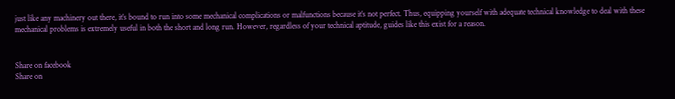just like any machinery out there, it’s bound to run into some mechanical complications or malfunctions because it’s not perfect. Thus, equipping yourself with adequate technical knowledge to deal with these mechanical problems is extremely useful in both the short and long run. However, regardless of your technical aptitude, guides like this exist for a reason.


Share on facebook
Share on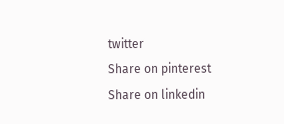twitter
Share on pinterest
Share on linkedin